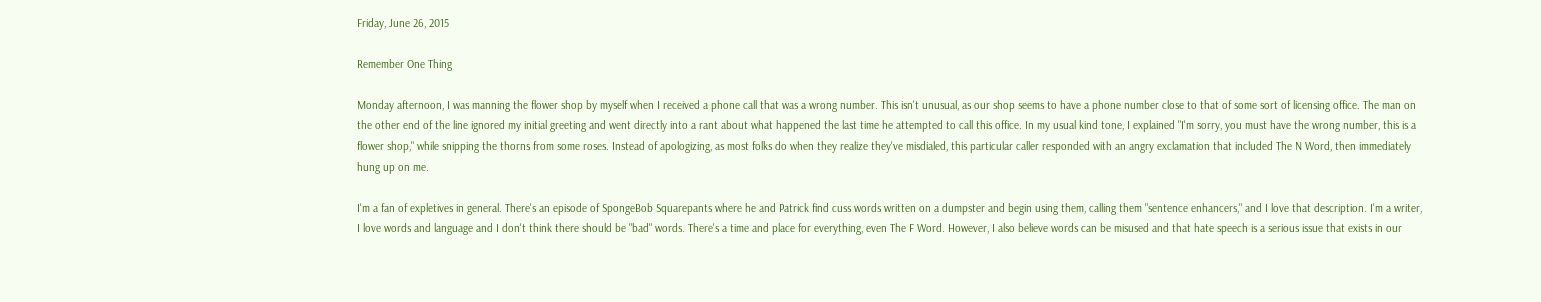Friday, June 26, 2015

Remember One Thing

Monday afternoon, I was manning the flower shop by myself when I received a phone call that was a wrong number. This isn't unusual, as our shop seems to have a phone number close to that of some sort of licensing office. The man on the other end of the line ignored my initial greeting and went directly into a rant about what happened the last time he attempted to call this office. In my usual kind tone, I explained "I'm sorry, you must have the wrong number, this is a flower shop," while snipping the thorns from some roses. Instead of apologizing, as most folks do when they realize they've misdialed, this particular caller responded with an angry exclamation that included The N Word, then immediately hung up on me.

I'm a fan of expletives in general. There's an episode of SpongeBob Squarepants where he and Patrick find cuss words written on a dumpster and begin using them, calling them "sentence enhancers," and I love that description. I'm a writer, I love words and language and I don't think there should be "bad" words. There's a time and place for everything, even The F Word. However, I also believe words can be misused and that hate speech is a serious issue that exists in our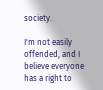society.

I'm not easily offended, and I believe everyone has a right to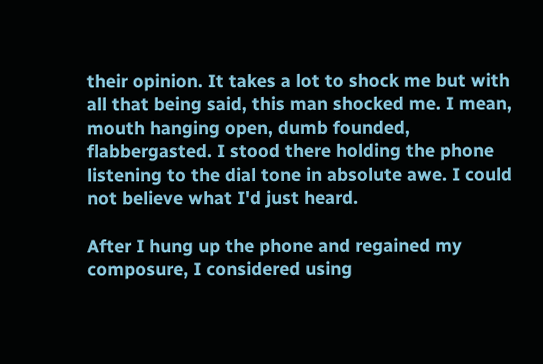their opinion. It takes a lot to shock me but with all that being said, this man shocked me. I mean, mouth hanging open, dumb founded, flabbergasted. I stood there holding the phone listening to the dial tone in absolute awe. I could not believe what I'd just heard.

After I hung up the phone and regained my composure, I considered using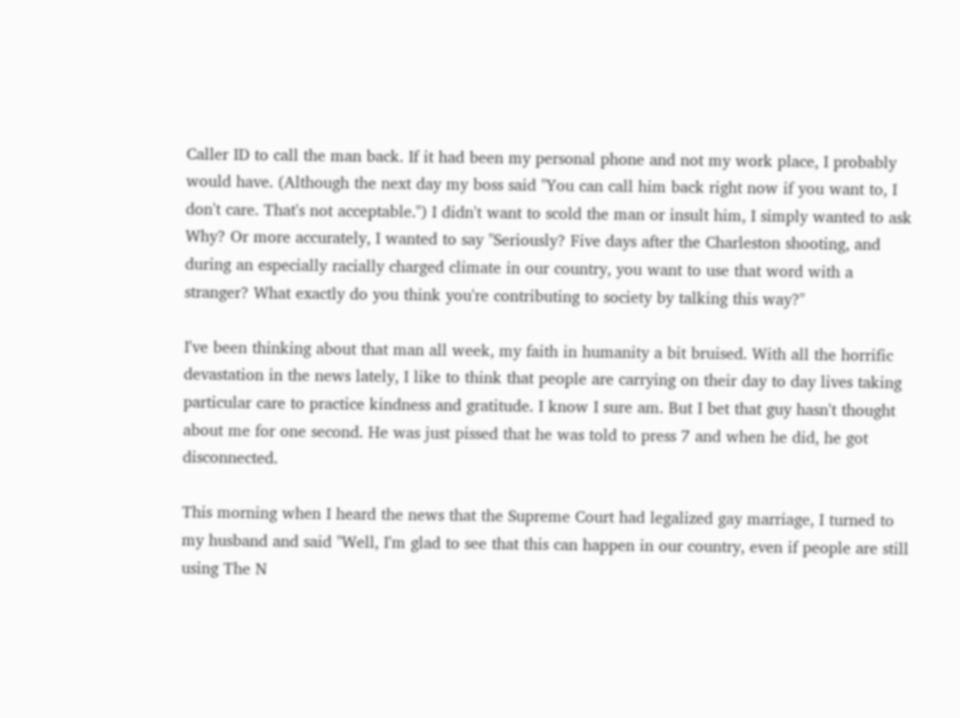Caller ID to call the man back. If it had been my personal phone and not my work place, I probably would have. (Although the next day my boss said "You can call him back right now if you want to, I don't care. That's not acceptable.") I didn't want to scold the man or insult him, I simply wanted to ask Why? Or more accurately, I wanted to say "Seriously? Five days after the Charleston shooting, and during an especially racially charged climate in our country, you want to use that word with a stranger? What exactly do you think you're contributing to society by talking this way?"

I've been thinking about that man all week, my faith in humanity a bit bruised. With all the horrific devastation in the news lately, I like to think that people are carrying on their day to day lives taking particular care to practice kindness and gratitude. I know I sure am. But I bet that guy hasn't thought about me for one second. He was just pissed that he was told to press 7 and when he did, he got disconnected.

This morning when I heard the news that the Supreme Court had legalized gay marriage, I turned to my husband and said "Well, I'm glad to see that this can happen in our country, even if people are still using The N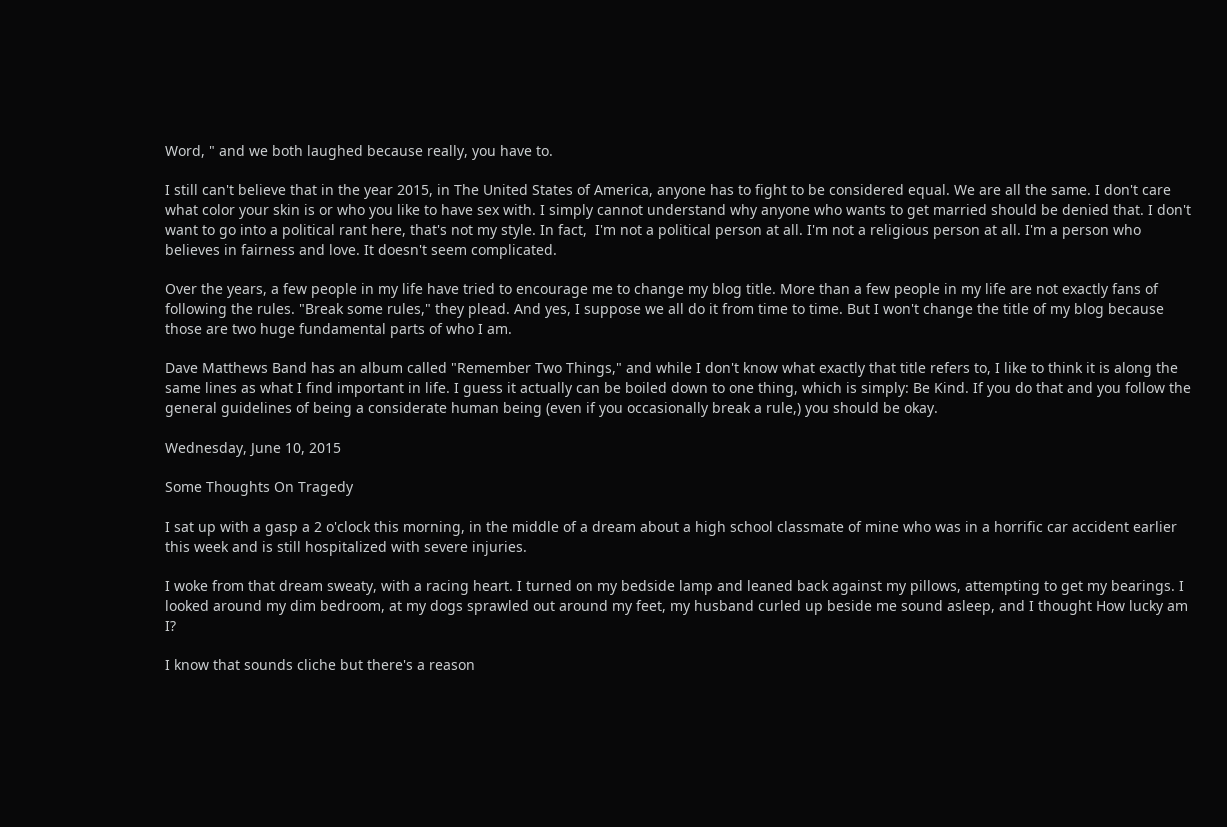Word, " and we both laughed because really, you have to.

I still can't believe that in the year 2015, in The United States of America, anyone has to fight to be considered equal. We are all the same. I don't care what color your skin is or who you like to have sex with. I simply cannot understand why anyone who wants to get married should be denied that. I don't want to go into a political rant here, that's not my style. In fact,  I'm not a political person at all. I'm not a religious person at all. I'm a person who believes in fairness and love. It doesn't seem complicated.

Over the years, a few people in my life have tried to encourage me to change my blog title. More than a few people in my life are not exactly fans of following the rules. "Break some rules," they plead. And yes, I suppose we all do it from time to time. But I won't change the title of my blog because those are two huge fundamental parts of who I am.

Dave Matthews Band has an album called "Remember Two Things," and while I don't know what exactly that title refers to, I like to think it is along the same lines as what I find important in life. I guess it actually can be boiled down to one thing, which is simply: Be Kind. If you do that and you follow the general guidelines of being a considerate human being (even if you occasionally break a rule,) you should be okay.

Wednesday, June 10, 2015

Some Thoughts On Tragedy

I sat up with a gasp a 2 o'clock this morning, in the middle of a dream about a high school classmate of mine who was in a horrific car accident earlier this week and is still hospitalized with severe injuries.

I woke from that dream sweaty, with a racing heart. I turned on my bedside lamp and leaned back against my pillows, attempting to get my bearings. I looked around my dim bedroom, at my dogs sprawled out around my feet, my husband curled up beside me sound asleep, and I thought How lucky am I?

I know that sounds cliche but there's a reason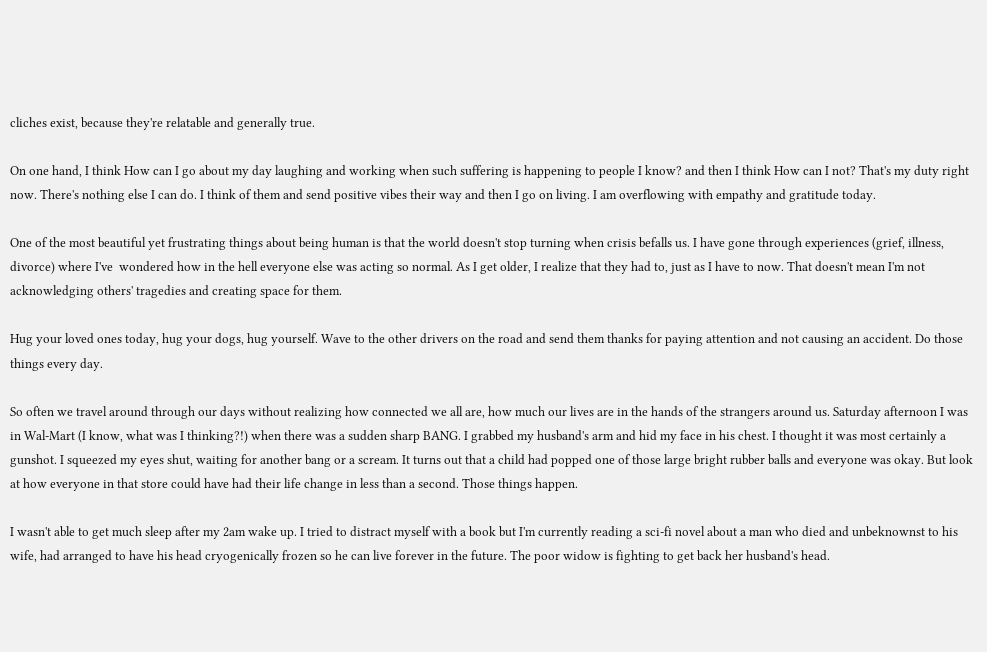cliches exist, because they're relatable and generally true.

On one hand, I think How can I go about my day laughing and working when such suffering is happening to people I know? and then I think How can I not? That's my duty right now. There's nothing else I can do. I think of them and send positive vibes their way and then I go on living. I am overflowing with empathy and gratitude today.

One of the most beautiful yet frustrating things about being human is that the world doesn't stop turning when crisis befalls us. I have gone through experiences (grief, illness, divorce) where I've  wondered how in the hell everyone else was acting so normal. As I get older, I realize that they had to, just as I have to now. That doesn't mean I'm not acknowledging others' tragedies and creating space for them.

Hug your loved ones today, hug your dogs, hug yourself. Wave to the other drivers on the road and send them thanks for paying attention and not causing an accident. Do those things every day.

So often we travel around through our days without realizing how connected we all are, how much our lives are in the hands of the strangers around us. Saturday afternoon I was in Wal-Mart (I know, what was I thinking?!) when there was a sudden sharp BANG. I grabbed my husband's arm and hid my face in his chest. I thought it was most certainly a gunshot. I squeezed my eyes shut, waiting for another bang or a scream. It turns out that a child had popped one of those large bright rubber balls and everyone was okay. But look at how everyone in that store could have had their life change in less than a second. Those things happen.

I wasn't able to get much sleep after my 2am wake up. I tried to distract myself with a book but I'm currently reading a sci-fi novel about a man who died and unbeknownst to his wife, had arranged to have his head cryogenically frozen so he can live forever in the future. The poor widow is fighting to get back her husband's head.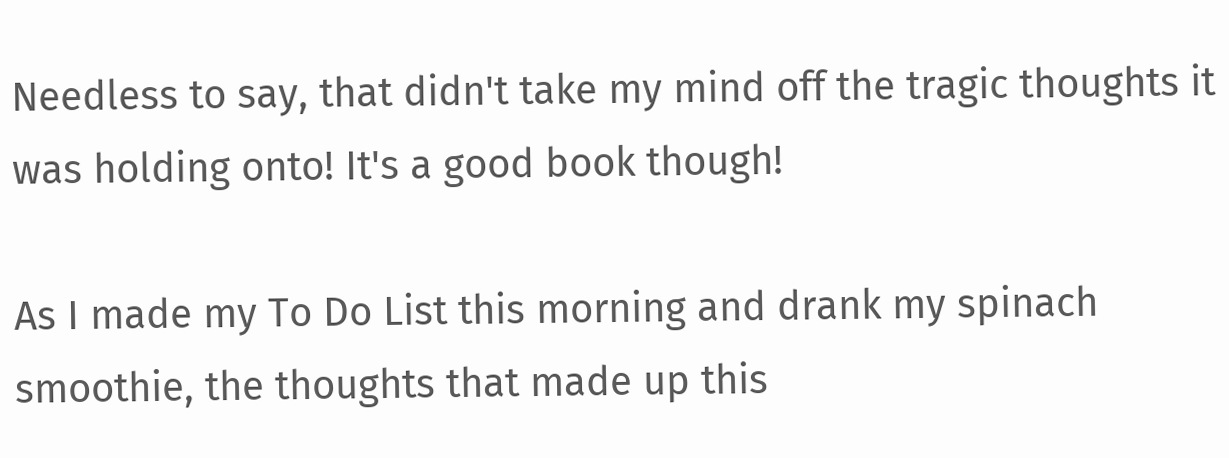Needless to say, that didn't take my mind off the tragic thoughts it was holding onto! It's a good book though!

As I made my To Do List this morning and drank my spinach smoothie, the thoughts that made up this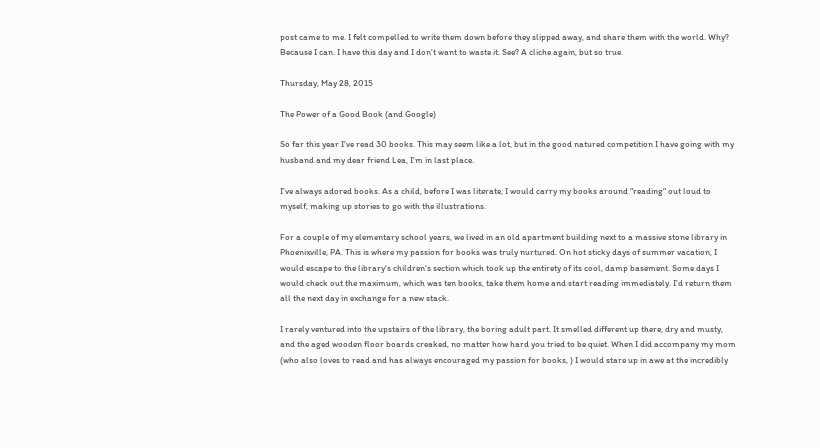post came to me. I felt compelled to write them down before they slipped away, and share them with the world. Why? Because I can. I have this day and I don't want to waste it. See? A cliche again, but so true.

Thursday, May 28, 2015

The Power of a Good Book (and Google)

So far this year I've read 30 books. This may seem like a lot, but in the good natured competition I have going with my husband and my dear friend Lea, I'm in last place.

I've always adored books. As a child, before I was literate, I would carry my books around "reading" out loud to myself, making up stories to go with the illustrations.

For a couple of my elementary school years, we lived in an old apartment building next to a massive stone library in Phoenixville, PA. This is where my passion for books was truly nurtured. On hot sticky days of summer vacation, I would escape to the library's children's section which took up the entirety of its cool, damp basement. Some days I would check out the maximum, which was ten books, take them home and start reading immediately. I'd return them all the next day in exchange for a new stack.

I rarely ventured into the upstairs of the library, the boring adult part. It smelled different up there, dry and musty, and the aged wooden floor boards creaked, no matter how hard you tried to be quiet. When I did accompany my mom (who also loves to read and has always encouraged my passion for books, ) I would stare up in awe at the incredibly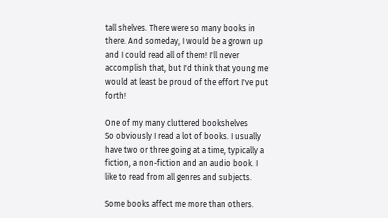tall shelves. There were so many books in there. And someday, I would be a grown up and I could read all of them! I'll never accomplish that, but I'd think that young me would at least be proud of the effort I've put forth!

One of my many cluttered bookshelves
So obviously I read a lot of books. I usually have two or three going at a time, typically a fiction, a non-fiction and an audio book. I like to read from all genres and subjects.

Some books affect me more than others.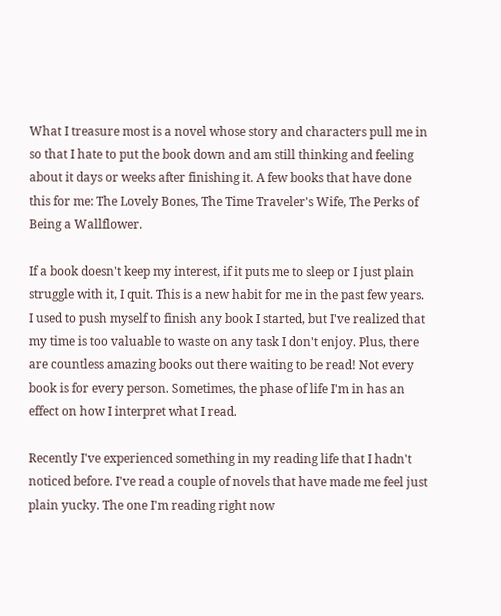What I treasure most is a novel whose story and characters pull me in so that I hate to put the book down and am still thinking and feeling about it days or weeks after finishing it. A few books that have done this for me: The Lovely Bones, The Time Traveler's Wife, The Perks of Being a Wallflower.

If a book doesn't keep my interest, if it puts me to sleep or I just plain struggle with it, I quit. This is a new habit for me in the past few years. I used to push myself to finish any book I started, but I've realized that my time is too valuable to waste on any task I don't enjoy. Plus, there are countless amazing books out there waiting to be read! Not every book is for every person. Sometimes, the phase of life I'm in has an effect on how I interpret what I read.

Recently I've experienced something in my reading life that I hadn't noticed before. I've read a couple of novels that have made me feel just plain yucky. The one I'm reading right now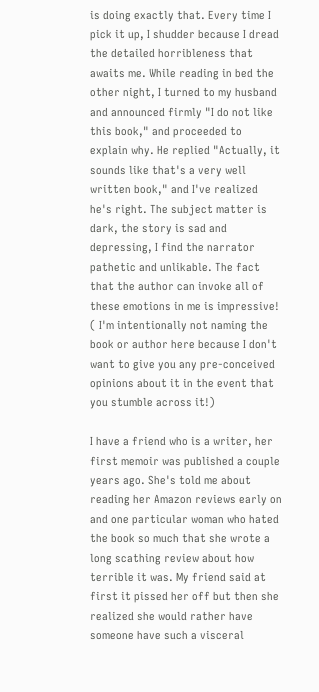is doing exactly that. Every time I pick it up, I shudder because I dread the detailed horribleness that awaits me. While reading in bed the other night, I turned to my husband and announced firmly "I do not like this book," and proceeded to explain why. He replied "Actually, it sounds like that's a very well written book," and I've realized he's right. The subject matter is dark, the story is sad and depressing, I find the narrator pathetic and unlikable. The fact that the author can invoke all of these emotions in me is impressive! ( I'm intentionally not naming the book or author here because I don't want to give you any pre-conceived opinions about it in the event that you stumble across it!)

I have a friend who is a writer, her first memoir was published a couple years ago. She's told me about reading her Amazon reviews early on and one particular woman who hated the book so much that she wrote a long scathing review about how terrible it was. My friend said at first it pissed her off but then she realized she would rather have someone have such a visceral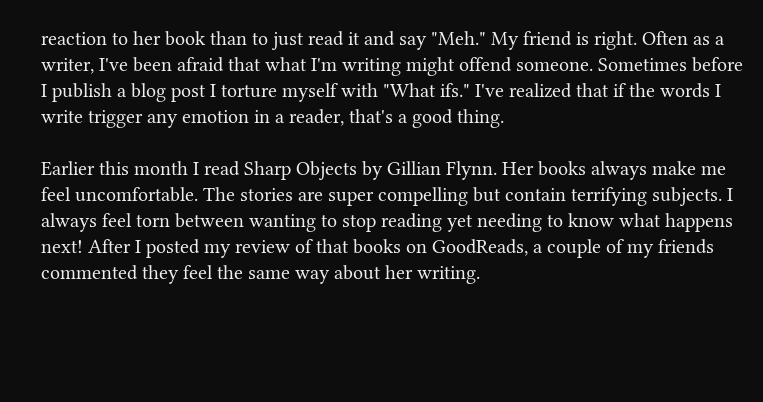reaction to her book than to just read it and say "Meh." My friend is right. Often as a writer, I've been afraid that what I'm writing might offend someone. Sometimes before I publish a blog post I torture myself with "What ifs." I've realized that if the words I write trigger any emotion in a reader, that's a good thing.

Earlier this month I read Sharp Objects by Gillian Flynn. Her books always make me feel uncomfortable. The stories are super compelling but contain terrifying subjects. I always feel torn between wanting to stop reading yet needing to know what happens next! After I posted my review of that books on GoodReads, a couple of my friends commented they feel the same way about her writing.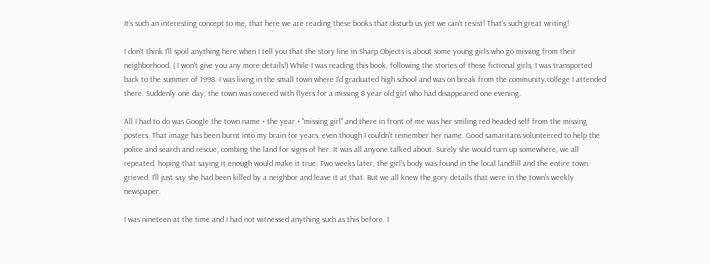It's such an interesting concept to me, that here we are reading these books that disturb us yet we can't resist! That's such great writing!

I don't think I'll spoil anything here when I tell you that the story line in Sharp Objects is about some young girls who go missing from their neighborhood. ( I won't give you any more details!) While I was reading this book, following the stories of these fictional girls, I was transported back to the summer of 1998. I was living in the small town where I'd graduated high school and was on break from the community college I attended there. Suddenly one day, the town was covered with flyers for a missing 8 year old girl who had disappeared one evening.

All I had to do was Google the town name + the year + "missing girl" and there in front of me was her smiling red headed self from the missing posters. That image has been burnt into my brain for years, even though I couldn't remember her name. Good samaritans volunteered to help the police and search and rescue, combing the land for signs of her. It was all anyone talked about. Surely she would turn up somewhere, we all repeated, hoping that saying it enough would make it true. Two weeks later, the girl's body was found in the local landfill and the entire town grieved. I'll just say she had been killed by a neighbor and leave it at that. But we all knew the gory details that were in the town's weekly newspaper.

I was nineteen at the time and I had not witnessed anything such as this before. I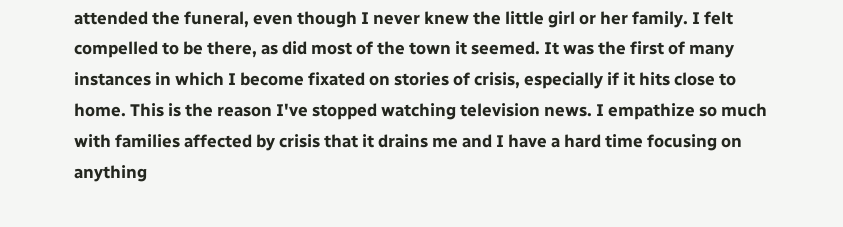attended the funeral, even though I never knew the little girl or her family. I felt compelled to be there, as did most of the town it seemed. It was the first of many instances in which I become fixated on stories of crisis, especially if it hits close to home. This is the reason I've stopped watching television news. I empathize so much with families affected by crisis that it drains me and I have a hard time focusing on anything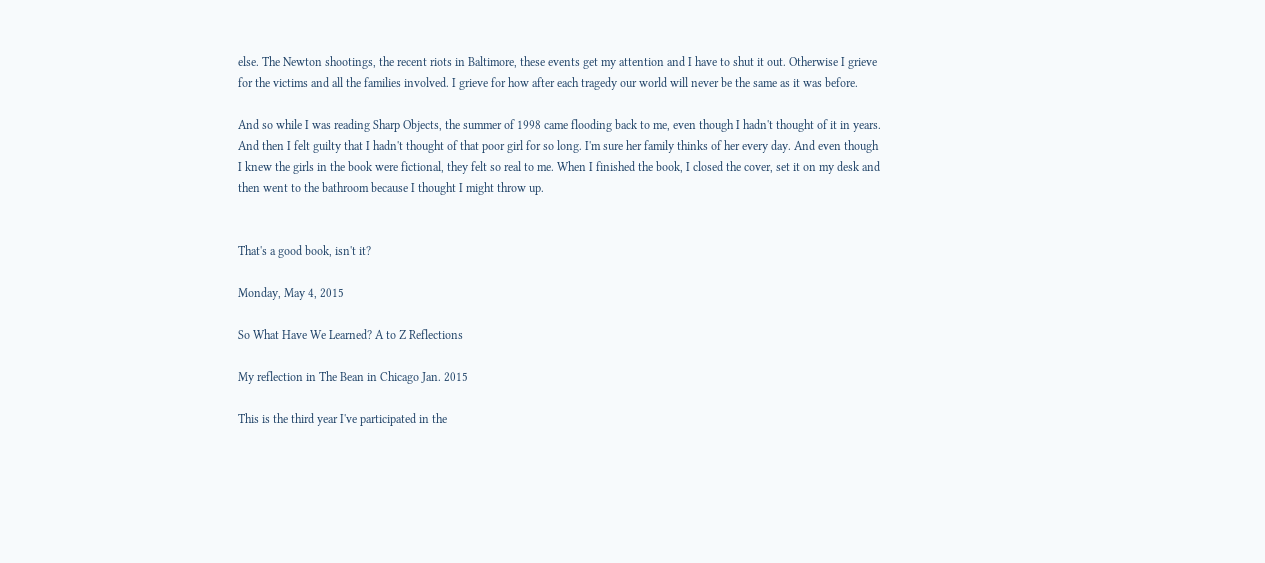else. The Newton shootings, the recent riots in Baltimore, these events get my attention and I have to shut it out. Otherwise I grieve for the victims and all the families involved. I grieve for how after each tragedy our world will never be the same as it was before.

And so while I was reading Sharp Objects, the summer of 1998 came flooding back to me, even though I hadn't thought of it in years. And then I felt guilty that I hadn't thought of that poor girl for so long. I'm sure her family thinks of her every day. And even though I knew the girls in the book were fictional, they felt so real to me. When I finished the book, I closed the cover, set it on my desk and then went to the bathroom because I thought I might throw up.


That's a good book, isn't it?

Monday, May 4, 2015

So What Have We Learned? A to Z Reflections

My reflection in The Bean in Chicago Jan. 2015

This is the third year I've participated in the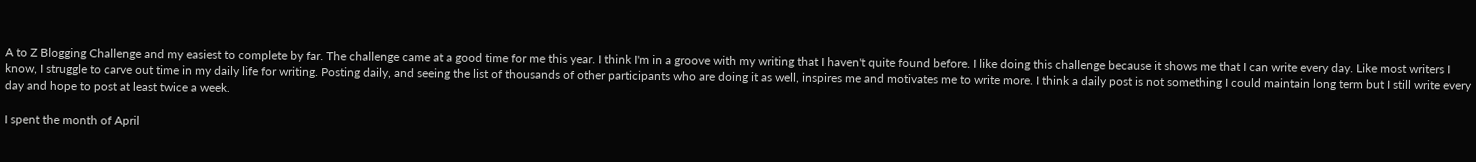A to Z Blogging Challenge and my easiest to complete by far. The challenge came at a good time for me this year. I think I'm in a groove with my writing that I haven't quite found before. I like doing this challenge because it shows me that I can write every day. Like most writers I know, I struggle to carve out time in my daily life for writing. Posting daily, and seeing the list of thousands of other participants who are doing it as well, inspires me and motivates me to write more. I think a daily post is not something I could maintain long term but I still write every day and hope to post at least twice a week.

I spent the month of April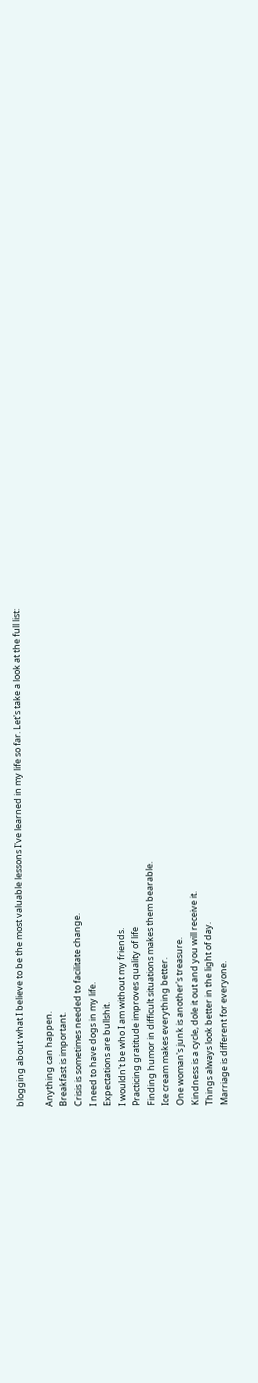blogging about what I believe to be the most valuable lessons I've learned in my life so far. Let's take a look at the full list:

Anything can happen.
Breakfast is important.
Crisis is sometimes needed to facilitate change.
I need to have dogs in my life.
Expectations are bullshit.
I wouldn't be who I am without my friends.
Practicing gratitude improves quality of life
Finding humor in difficult situations makes them bearable.
Ice cream makes everything better.
One woman's junk is another's treasure.
Kindness is a cycle, dole it out and you will receive it.
Things always look better in the light of day.
Marriage is different for everyone.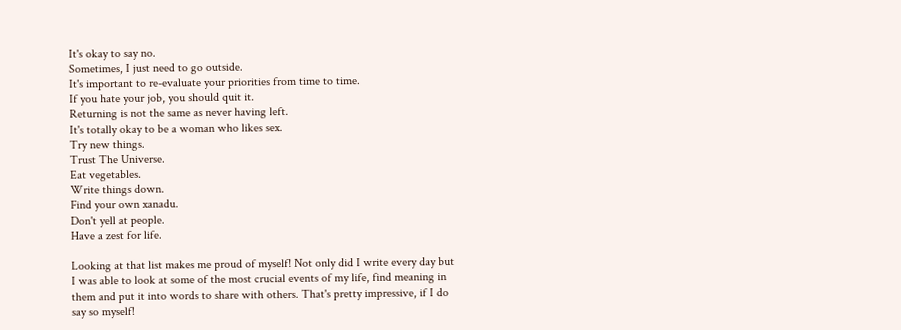It's okay to say no.
Sometimes, I just need to go outside.
It's important to re-evaluate your priorities from time to time.
If you hate your job, you should quit it.
Returning is not the same as never having left.
It's totally okay to be a woman who likes sex.
Try new things.
Trust The Universe.
Eat vegetables.
Write things down.
Find your own xanadu.
Don't yell at people.
Have a zest for life.

Looking at that list makes me proud of myself! Not only did I write every day but I was able to look at some of the most crucial events of my life, find meaning in them and put it into words to share with others. That's pretty impressive, if I do say so myself!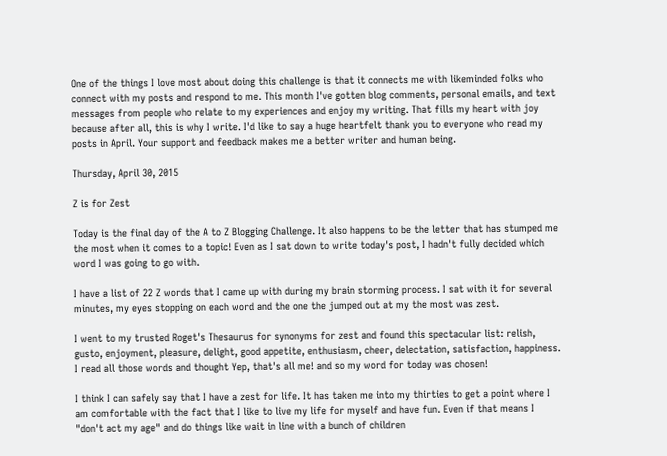One of the things I love most about doing this challenge is that it connects me with likeminded folks who connect with my posts and respond to me. This month I've gotten blog comments, personal emails, and text messages from people who relate to my experiences and enjoy my writing. That fills my heart with joy because after all, this is why I write. I'd like to say a huge heartfelt thank you to everyone who read my posts in April. Your support and feedback makes me a better writer and human being.

Thursday, April 30, 2015

Z is for Zest

Today is the final day of the A to Z Blogging Challenge. It also happens to be the letter that has stumped me the most when it comes to a topic! Even as I sat down to write today's post, I hadn't fully decided which word I was going to go with.

I have a list of 22 Z words that I came up with during my brain storming process. I sat with it for several minutes, my eyes stopping on each word and the one the jumped out at my the most was zest.

I went to my trusted Roget's Thesaurus for synonyms for zest and found this spectacular list: relish, gusto, enjoyment, pleasure, delight, good appetite, enthusiasm, cheer, delectation, satisfaction, happiness. I read all those words and thought Yep, that's all me! and so my word for today was chosen!

I think I can safely say that I have a zest for life. It has taken me into my thirties to get a point where I am comfortable with the fact that I like to live my life for myself and have fun. Even if that means I "don't act my age" and do things like wait in line with a bunch of children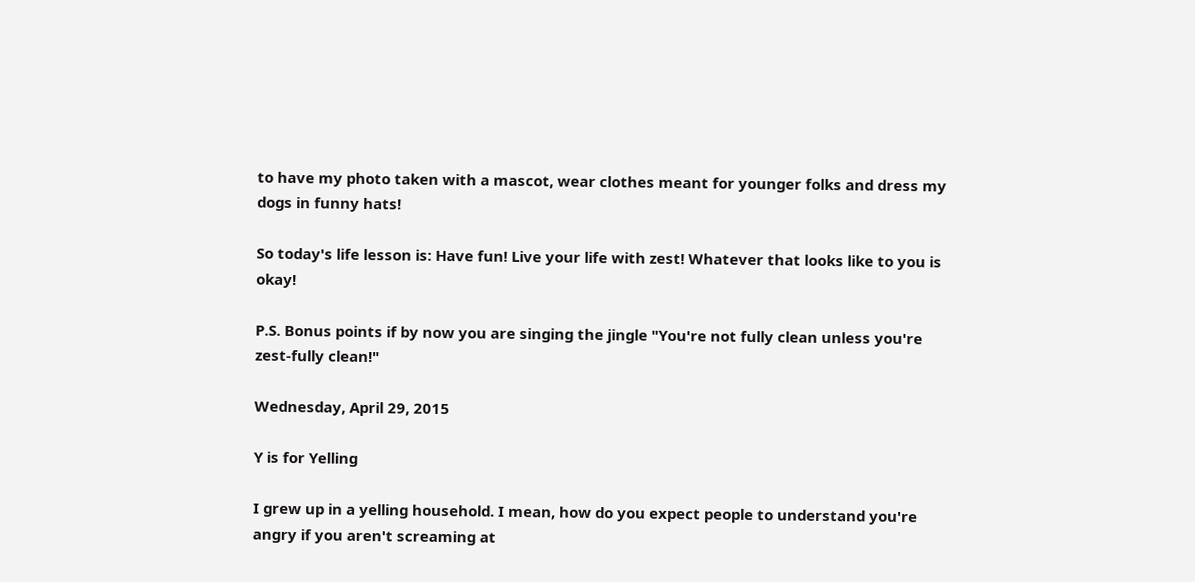to have my photo taken with a mascot, wear clothes meant for younger folks and dress my dogs in funny hats!

So today's life lesson is: Have fun! Live your life with zest! Whatever that looks like to you is okay!

P.S. Bonus points if by now you are singing the jingle "You're not fully clean unless you're zest-fully clean!"

Wednesday, April 29, 2015

Y is for Yelling

I grew up in a yelling household. I mean, how do you expect people to understand you're angry if you aren't screaming at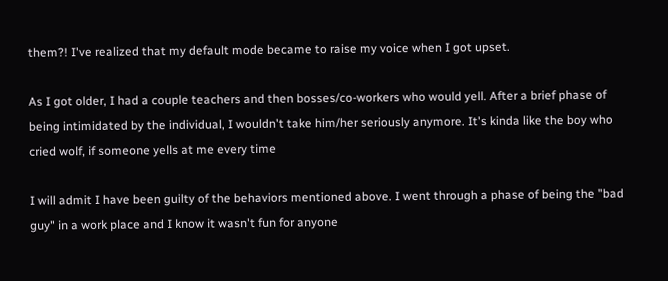them?! I've realized that my default mode became to raise my voice when I got upset.

As I got older, I had a couple teachers and then bosses/co-workers who would yell. After a brief phase of being intimidated by the individual, I wouldn't take him/her seriously anymore. It's kinda like the boy who cried wolf, if someone yells at me every time

I will admit I have been guilty of the behaviors mentioned above. I went through a phase of being the "bad guy" in a work place and I know it wasn't fun for anyone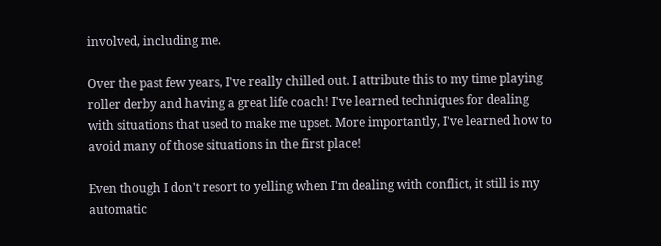involved, including me.

Over the past few years, I've really chilled out. I attribute this to my time playing roller derby and having a great life coach! I've learned techniques for dealing with situations that used to make me upset. More importantly, I've learned how to avoid many of those situations in the first place!

Even though I don't resort to yelling when I'm dealing with conflict, it still is my automatic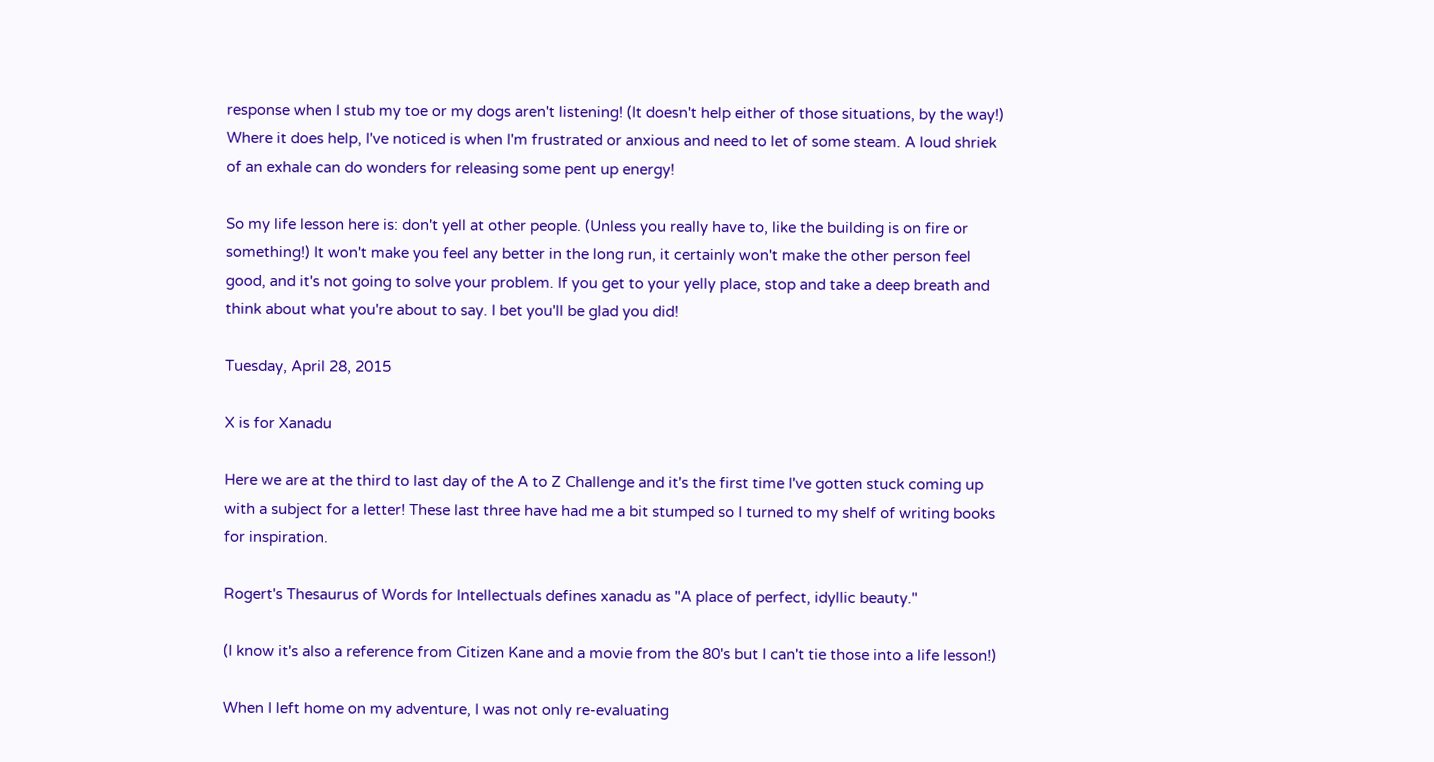response when I stub my toe or my dogs aren't listening! (It doesn't help either of those situations, by the way!) Where it does help, I've noticed is when I'm frustrated or anxious and need to let of some steam. A loud shriek of an exhale can do wonders for releasing some pent up energy!

So my life lesson here is: don't yell at other people. (Unless you really have to, like the building is on fire or something!) It won't make you feel any better in the long run, it certainly won't make the other person feel good, and it's not going to solve your problem. If you get to your yelly place, stop and take a deep breath and think about what you're about to say. I bet you'll be glad you did!

Tuesday, April 28, 2015

X is for Xanadu

Here we are at the third to last day of the A to Z Challenge and it's the first time I've gotten stuck coming up with a subject for a letter! These last three have had me a bit stumped so I turned to my shelf of writing books for inspiration.

Rogert's Thesaurus of Words for Intellectuals defines xanadu as "A place of perfect, idyllic beauty."

(I know it's also a reference from Citizen Kane and a movie from the 80's but I can't tie those into a life lesson!)

When I left home on my adventure, I was not only re-evaluating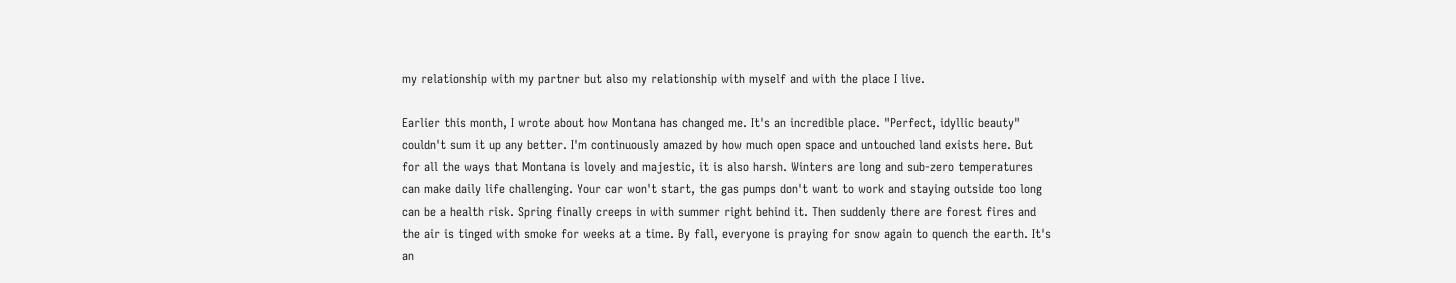my relationship with my partner but also my relationship with myself and with the place I live.

Earlier this month, I wrote about how Montana has changed me. It's an incredible place. "Perfect, idyllic beauty" couldn't sum it up any better. I'm continuously amazed by how much open space and untouched land exists here. But for all the ways that Montana is lovely and majestic, it is also harsh. Winters are long and sub-zero temperatures can make daily life challenging. Your car won't start, the gas pumps don't want to work and staying outside too long can be a health risk. Spring finally creeps in with summer right behind it. Then suddenly there are forest fires and the air is tinged with smoke for weeks at a time. By fall, everyone is praying for snow again to quench the earth. It's an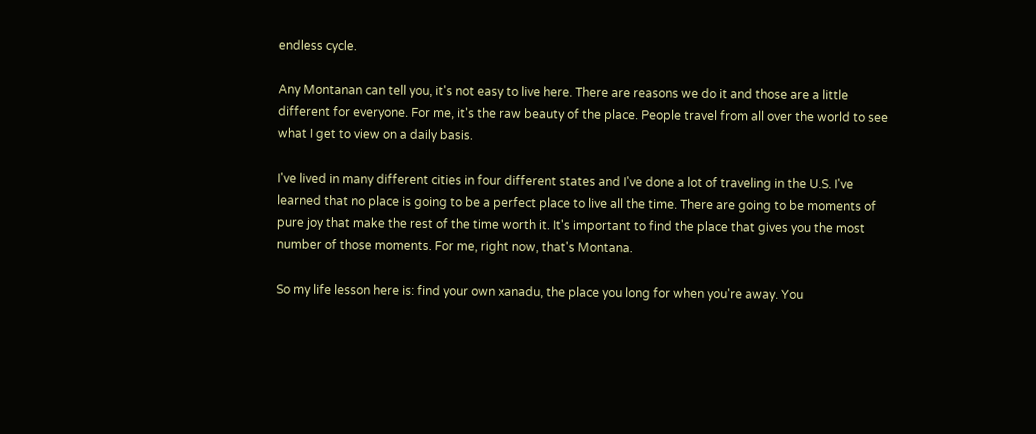endless cycle.

Any Montanan can tell you, it's not easy to live here. There are reasons we do it and those are a little different for everyone. For me, it's the raw beauty of the place. People travel from all over the world to see what I get to view on a daily basis.

I've lived in many different cities in four different states and I've done a lot of traveling in the U.S. I've learned that no place is going to be a perfect place to live all the time. There are going to be moments of pure joy that make the rest of the time worth it. It's important to find the place that gives you the most number of those moments. For me, right now, that's Montana.

So my life lesson here is: find your own xanadu, the place you long for when you're away. You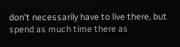don't necessarily have to live there, but spend as much time there as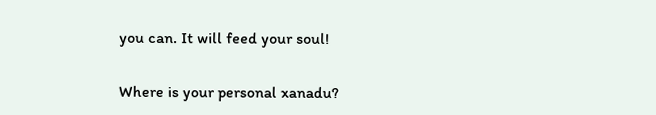you can. It will feed your soul!

Where is your personal xanadu?